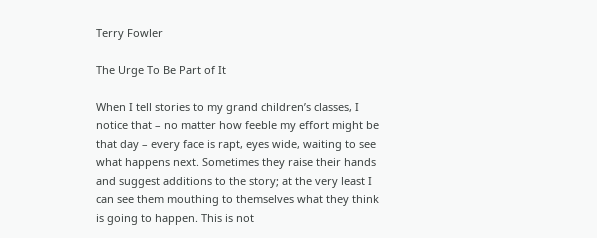Terry Fowler

The Urge To Be Part of It

When I tell stories to my grand children’s classes, I notice that – no matter how feeble my effort might be that day – every face is rapt, eyes wide, waiting to see what happens next. Sometimes they raise their hands and suggest additions to the story; at the very least I can see them mouthing to themselves what they think is going to happen. This is not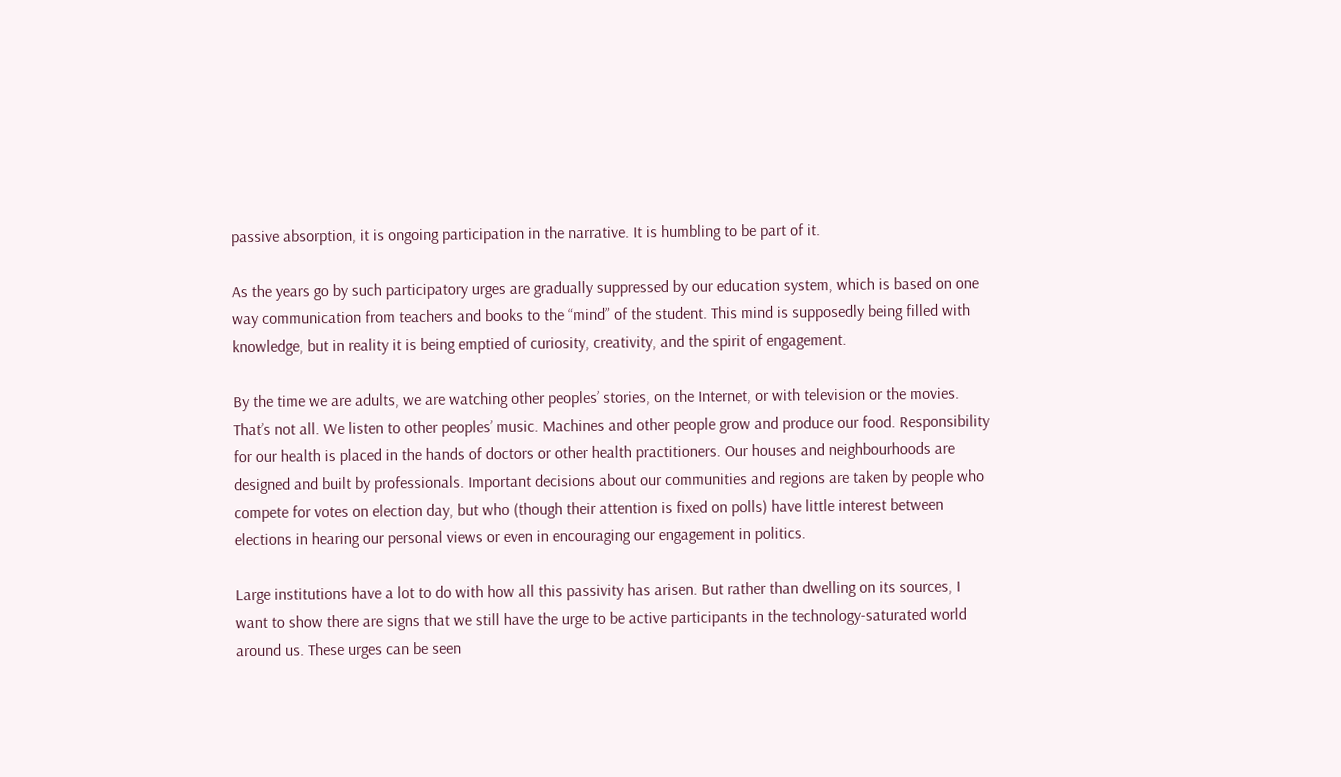passive absorption, it is ongoing participation in the narrative. It is humbling to be part of it.

As the years go by such participatory urges are gradually suppressed by our education system, which is based on one way communication from teachers and books to the “mind” of the student. This mind is supposedly being filled with knowledge, but in reality it is being emptied of curiosity, creativity, and the spirit of engagement.

By the time we are adults, we are watching other peoples’ stories, on the Internet, or with television or the movies. That’s not all. We listen to other peoples’ music. Machines and other people grow and produce our food. Responsibility for our health is placed in the hands of doctors or other health practitioners. Our houses and neighbourhoods are designed and built by professionals. Important decisions about our communities and regions are taken by people who compete for votes on election day, but who (though their attention is fixed on polls) have little interest between elections in hearing our personal views or even in encouraging our engagement in politics.

Large institutions have a lot to do with how all this passivity has arisen. But rather than dwelling on its sources, I want to show there are signs that we still have the urge to be active participants in the technology-saturated world around us. These urges can be seen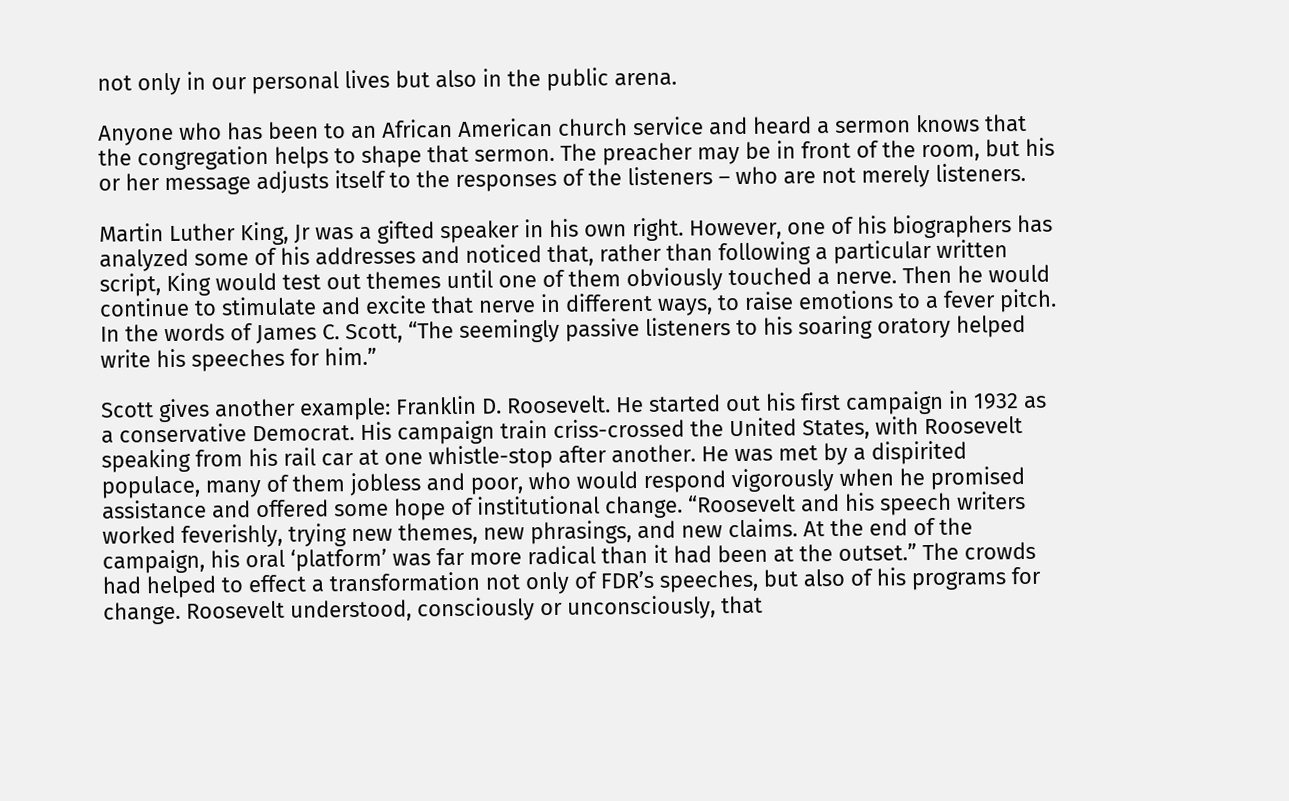not only in our personal lives but also in the public arena.

Anyone who has been to an African American church service and heard a sermon knows that the congregation helps to shape that sermon. The preacher may be in front of the room, but his or her message adjusts itself to the responses of the listeners – who are not merely listeners.

Martin Luther King, Jr was a gifted speaker in his own right. However, one of his biographers has analyzed some of his addresses and noticed that, rather than following a particular written script, King would test out themes until one of them obviously touched a nerve. Then he would continue to stimulate and excite that nerve in different ways, to raise emotions to a fever pitch. In the words of James C. Scott, “The seemingly passive listeners to his soaring oratory helped write his speeches for him.”

Scott gives another example: Franklin D. Roosevelt. He started out his first campaign in 1932 as a conservative Democrat. His campaign train criss-crossed the United States, with Roosevelt speaking from his rail car at one whistle-stop after another. He was met by a dispirited populace, many of them jobless and poor, who would respond vigorously when he promised assistance and offered some hope of institutional change. “Roosevelt and his speech writers worked feverishly, trying new themes, new phrasings, and new claims. At the end of the campaign, his oral ‘platform’ was far more radical than it had been at the outset.” The crowds had helped to effect a transformation not only of FDR’s speeches, but also of his programs for change. Roosevelt understood, consciously or unconsciously, that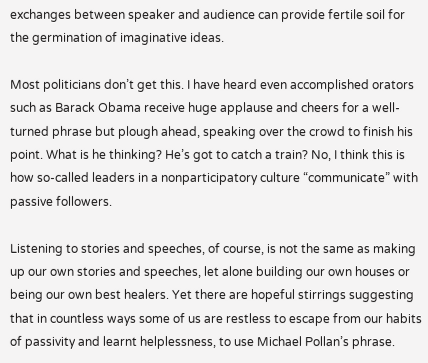exchanges between speaker and audience can provide fertile soil for the germination of imaginative ideas.

Most politicians don’t get this. I have heard even accomplished orators such as Barack Obama receive huge applause and cheers for a well-turned phrase but plough ahead, speaking over the crowd to finish his point. What is he thinking? He’s got to catch a train? No, I think this is how so-called leaders in a nonparticipatory culture “communicate” with passive followers.

Listening to stories and speeches, of course, is not the same as making up our own stories and speeches, let alone building our own houses or being our own best healers. Yet there are hopeful stirrings suggesting that in countless ways some of us are restless to escape from our habits of passivity and learnt helplessness, to use Michael Pollan’s phrase.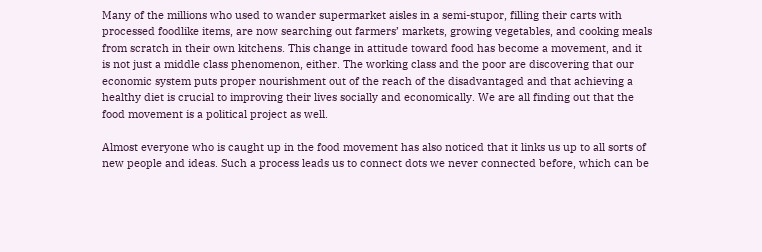Many of the millions who used to wander supermarket aisles in a semi-stupor, filling their carts with processed foodlike items, are now searching out farmers’ markets, growing vegetables, and cooking meals from scratch in their own kitchens. This change in attitude toward food has become a movement, and it is not just a middle class phenomenon, either. The working class and the poor are discovering that our economic system puts proper nourishment out of the reach of the disadvantaged and that achieving a healthy diet is crucial to improving their lives socially and economically. We are all finding out that the food movement is a political project as well.

Almost everyone who is caught up in the food movement has also noticed that it links us up to all sorts of new people and ideas. Such a process leads us to connect dots we never connected before, which can be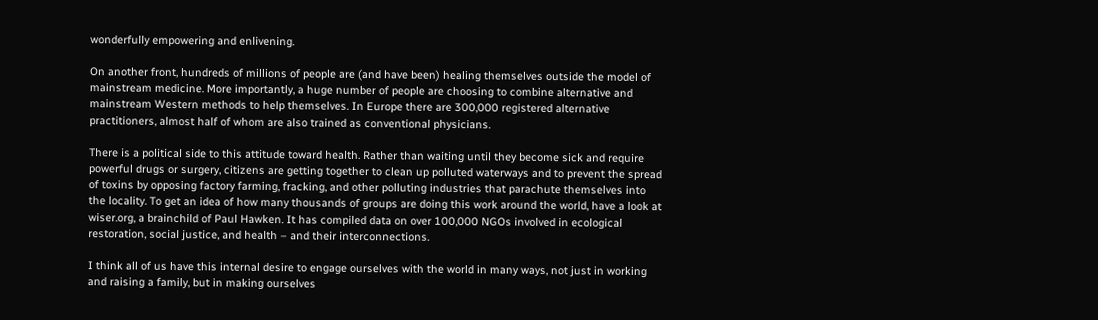wonderfully empowering and enlivening.

On another front, hundreds of millions of people are (and have been) healing themselves outside the model of mainstream medicine. More importantly, a huge number of people are choosing to combine alternative and mainstream Western methods to help themselves. In Europe there are 300,000 registered alternative practitioners, almost half of whom are also trained as conventional physicians.

There is a political side to this attitude toward health. Rather than waiting until they become sick and require powerful drugs or surgery, citizens are getting together to clean up polluted waterways and to prevent the spread of toxins by opposing factory farming, fracking, and other polluting industries that parachute themselves into the locality. To get an idea of how many thousands of groups are doing this work around the world, have a look at wiser.org, a brainchild of Paul Hawken. It has compiled data on over 100,000 NGOs involved in ecological restoration, social justice, and health – and their interconnections.

I think all of us have this internal desire to engage ourselves with the world in many ways, not just in working and raising a family, but in making ourselves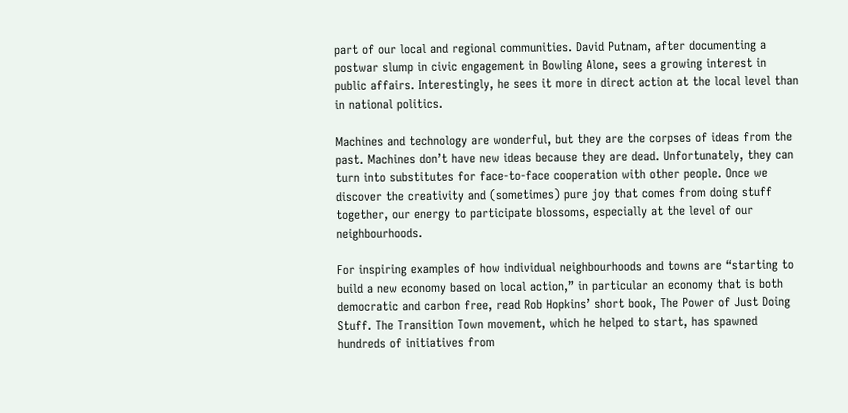part of our local and regional communities. David Putnam, after documenting a postwar slump in civic engagement in Bowling Alone, sees a growing interest in public affairs. Interestingly, he sees it more in direct action at the local level than in national politics.

Machines and technology are wonderful, but they are the corpses of ideas from the past. Machines don’t have new ideas because they are dead. Unfortunately, they can turn into substitutes for face-to-face cooperation with other people. Once we discover the creativity and (sometimes) pure joy that comes from doing stuff together, our energy to participate blossoms, especially at the level of our neighbourhoods.

For inspiring examples of how individual neighbourhoods and towns are “starting to build a new economy based on local action,” in particular an economy that is both democratic and carbon free, read Rob Hopkins’ short book, The Power of Just Doing Stuff. The Transition Town movement, which he helped to start, has spawned hundreds of initiatives from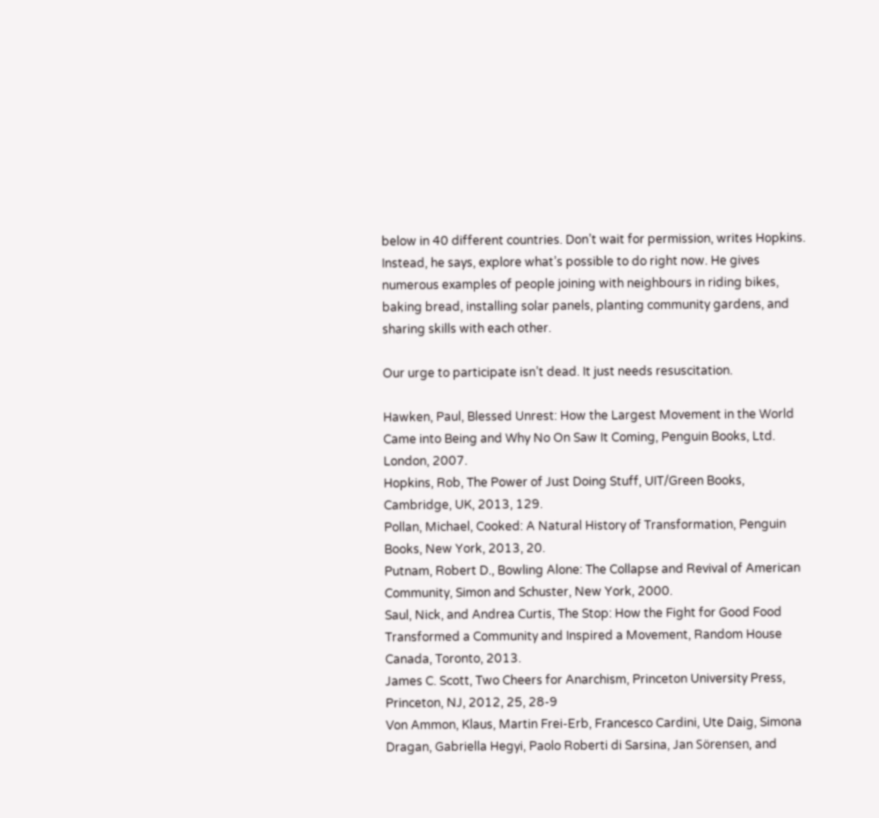below in 40 different countries. Don’t wait for permission, writes Hopkins. Instead, he says, explore what’s possible to do right now. He gives numerous examples of people joining with neighbours in riding bikes, baking bread, installing solar panels, planting community gardens, and sharing skills with each other.

Our urge to participate isn’t dead. It just needs resuscitation.

Hawken, Paul, Blessed Unrest: How the Largest Movement in the World Came into Being and Why No On Saw It Coming, Penguin Books, Ltd. London, 2007.
Hopkins, Rob, The Power of Just Doing Stuff, UIT/Green Books, Cambridge, UK, 2013, 129.
Pollan, Michael, Cooked: A Natural History of Transformation, Penguin Books, New York, 2013, 20.
Putnam, Robert D., Bowling Alone: The Collapse and Revival of American Community, Simon and Schuster, New York, 2000.
Saul, Nick, and Andrea Curtis, The Stop: How the Fight for Good Food Transformed a Community and Inspired a Movement, Random House Canada, Toronto, 2013.
James C. Scott, Two Cheers for Anarchism, Princeton University Press, Princeton, NJ, 2012, 25, 28-9
Von Ammon, Klaus, Martin Frei-Erb, Francesco Cardini, Ute Daig, Simona Dragan, Gabriella Hegyi, Paolo Roberti di Sarsina, Jan Sörensen, and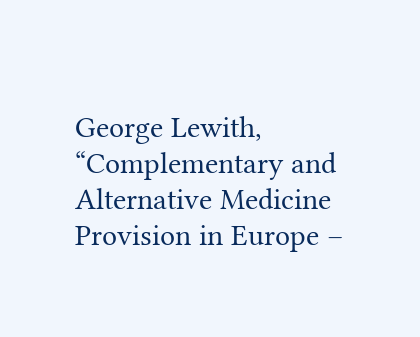George Lewith, “Complementary and Alternative Medicine Provision in Europe –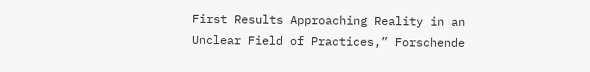First Results Approaching Reality in an Unclear Field of Practices,” Forschende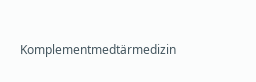Komplementmedtärmedizin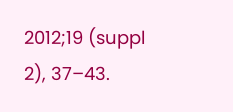2012;19 (suppl 2), 37–43.